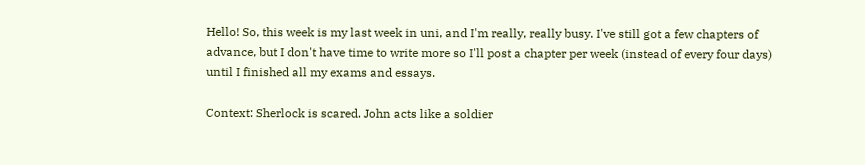Hello! So, this week is my last week in uni, and I'm really, really busy. I've still got a few chapters of advance, but I don't have time to write more so I'll post a chapter per week (instead of every four days) until I finished all my exams and essays.

Context: Sherlock is scared. John acts like a soldier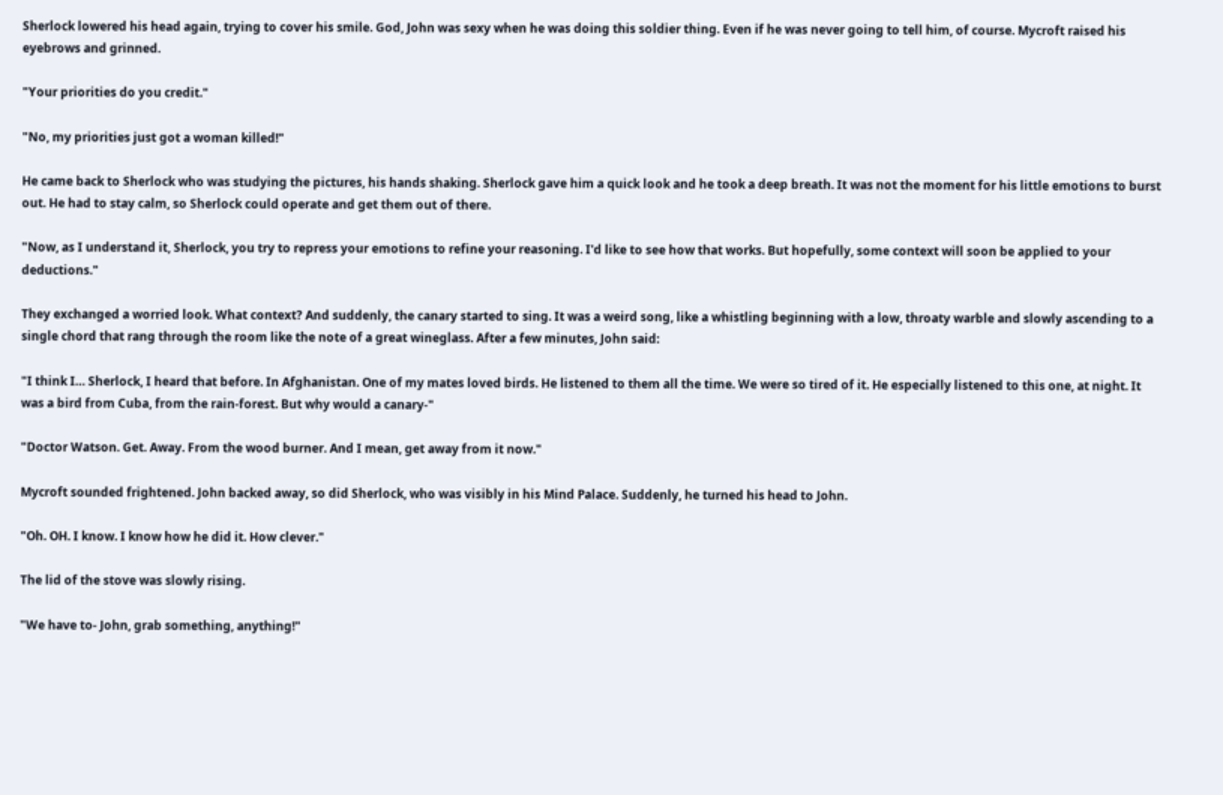Sherlock lowered his head again, trying to cover his smile. God, John was sexy when he was doing this soldier thing. Even if he was never going to tell him, of course. Mycroft raised his eyebrows and grinned.

"Your priorities do you credit."

"No, my priorities just got a woman killed!"

He came back to Sherlock who was studying the pictures, his hands shaking. Sherlock gave him a quick look and he took a deep breath. It was not the moment for his little emotions to burst out. He had to stay calm, so Sherlock could operate and get them out of there.

"Now, as I understand it, Sherlock, you try to repress your emotions to refine your reasoning. I'd like to see how that works. But hopefully, some context will soon be applied to your deductions."

They exchanged a worried look. What context? And suddenly, the canary started to sing. It was a weird song, like a whistling beginning with a low, throaty warble and slowly ascending to a single chord that rang through the room like the note of a great wineglass. After a few minutes, John said:

"I think I… Sherlock, I heard that before. In Afghanistan. One of my mates loved birds. He listened to them all the time. We were so tired of it. He especially listened to this one, at night. It was a bird from Cuba, from the rain-forest. But why would a canary-"

"Doctor Watson. Get. Away. From the wood burner. And I mean, get away from it now."

Mycroft sounded frightened. John backed away, so did Sherlock, who was visibly in his Mind Palace. Suddenly, he turned his head to John.

"Oh. OH. I know. I know how he did it. How clever."

The lid of the stove was slowly rising.

"We have to- John, grab something, anything!"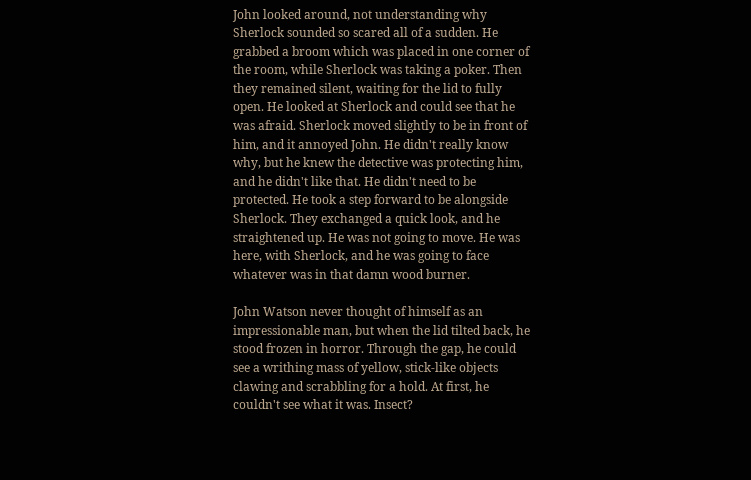John looked around, not understanding why Sherlock sounded so scared all of a sudden. He grabbed a broom which was placed in one corner of the room, while Sherlock was taking a poker. Then they remained silent, waiting for the lid to fully open. He looked at Sherlock and could see that he was afraid. Sherlock moved slightly to be in front of him, and it annoyed John. He didn't really know why, but he knew the detective was protecting him, and he didn't like that. He didn't need to be protected. He took a step forward to be alongside Sherlock. They exchanged a quick look, and he straightened up. He was not going to move. He was here, with Sherlock, and he was going to face whatever was in that damn wood burner.

John Watson never thought of himself as an impressionable man, but when the lid tilted back, he stood frozen in horror. Through the gap, he could see a writhing mass of yellow, stick-like objects clawing and scrabbling for a hold. At first, he couldn't see what it was. Insect?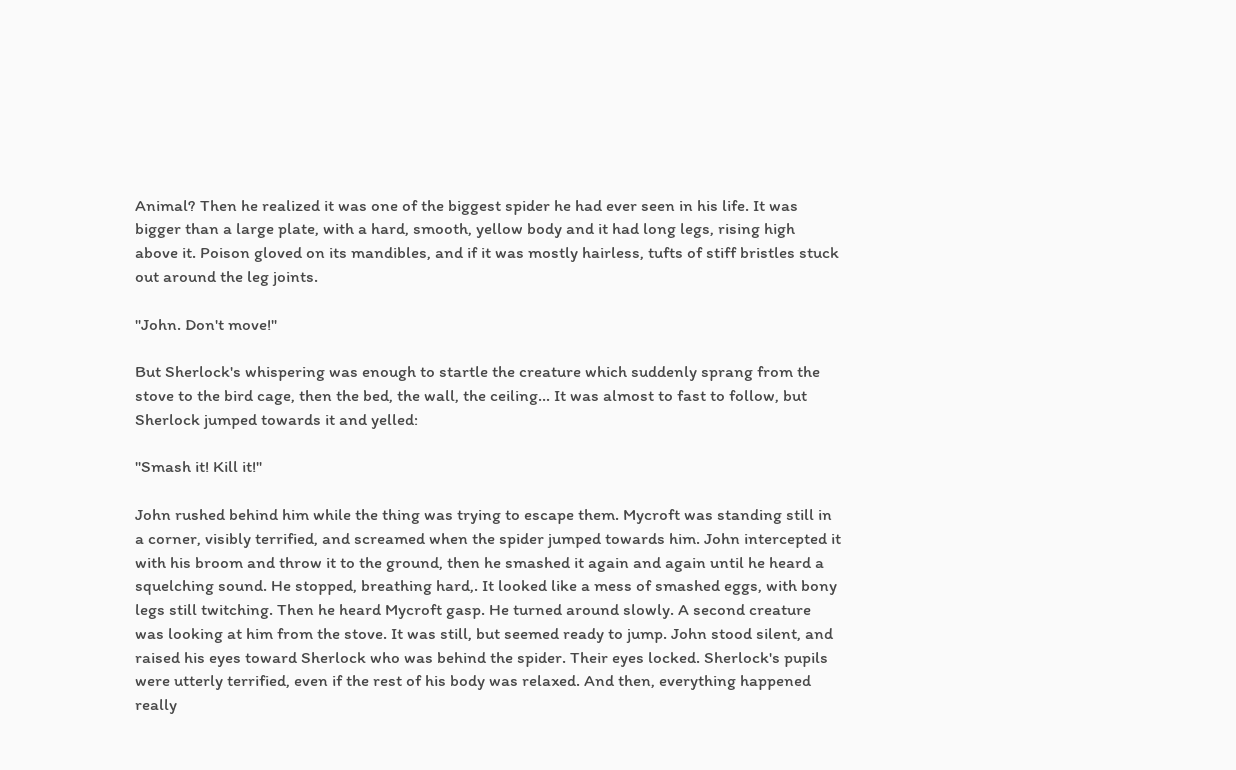Animal? Then he realized it was one of the biggest spider he had ever seen in his life. It was bigger than a large plate, with a hard, smooth, yellow body and it had long legs, rising high above it. Poison gloved on its mandibles, and if it was mostly hairless, tufts of stiff bristles stuck out around the leg joints.

"John. Don't move!"

But Sherlock's whispering was enough to startle the creature which suddenly sprang from the stove to the bird cage, then the bed, the wall, the ceiling… It was almost to fast to follow, but Sherlock jumped towards it and yelled:

"Smash it! Kill it!"

John rushed behind him while the thing was trying to escape them. Mycroft was standing still in a corner, visibly terrified, and screamed when the spider jumped towards him. John intercepted it with his broom and throw it to the ground, then he smashed it again and again until he heard a squelching sound. He stopped, breathing hard,. It looked like a mess of smashed eggs, with bony legs still twitching. Then he heard Mycroft gasp. He turned around slowly. A second creature was looking at him from the stove. It was still, but seemed ready to jump. John stood silent, and raised his eyes toward Sherlock who was behind the spider. Their eyes locked. Sherlock's pupils were utterly terrified, even if the rest of his body was relaxed. And then, everything happened really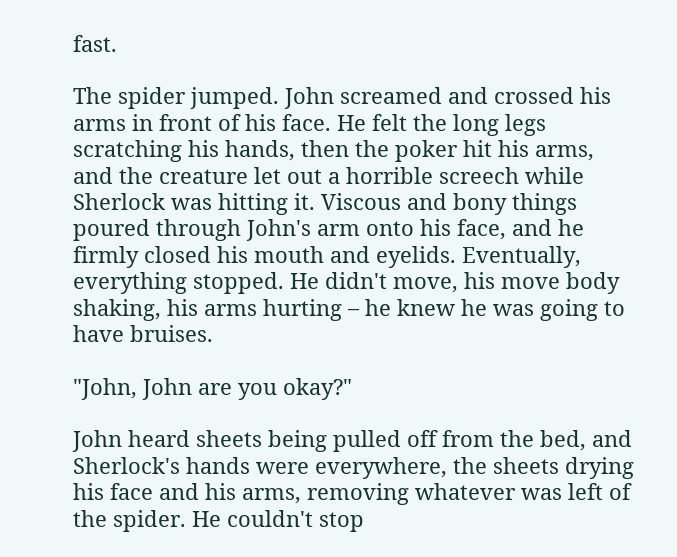fast.

The spider jumped. John screamed and crossed his arms in front of his face. He felt the long legs scratching his hands, then the poker hit his arms, and the creature let out a horrible screech while Sherlock was hitting it. Viscous and bony things poured through John's arm onto his face, and he firmly closed his mouth and eyelids. Eventually, everything stopped. He didn't move, his move body shaking, his arms hurting – he knew he was going to have bruises.

"John, John are you okay?"

John heard sheets being pulled off from the bed, and Sherlock's hands were everywhere, the sheets drying his face and his arms, removing whatever was left of the spider. He couldn't stop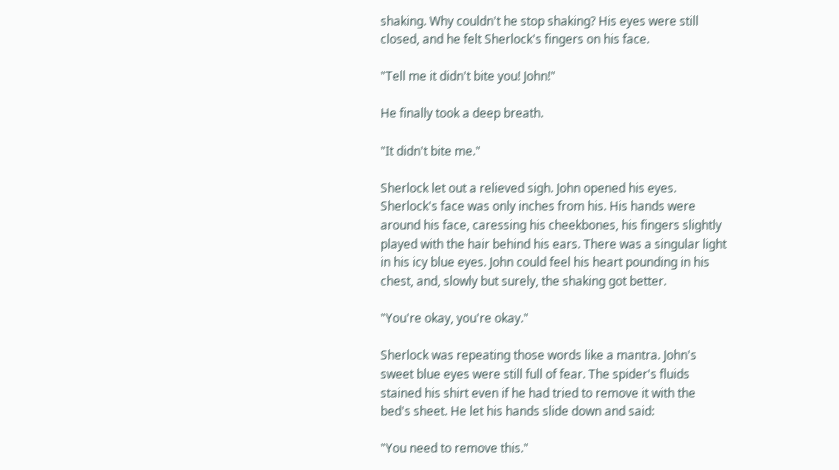shaking. Why couldn't he stop shaking? His eyes were still closed, and he felt Sherlock's fingers on his face.

"Tell me it didn't bite you! John!"

He finally took a deep breath.

"It didn't bite me."

Sherlock let out a relieved sigh. John opened his eyes. Sherlock's face was only inches from his. His hands were around his face, caressing his cheekbones, his fingers slightly played with the hair behind his ears. There was a singular light in his icy blue eyes. John could feel his heart pounding in his chest, and, slowly but surely, the shaking got better.

"You're okay, you're okay."

Sherlock was repeating those words like a mantra. John's sweet blue eyes were still full of fear. The spider's fluids stained his shirt even if he had tried to remove it with the bed's sheet. He let his hands slide down and said:

"You need to remove this."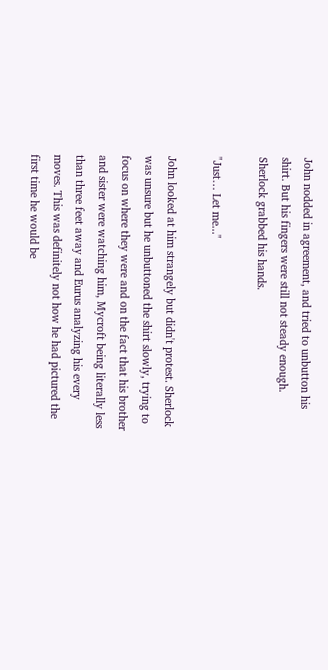John nodded in agreement, and tried to unbutton his shirt. But his fingers were still not steady enough. Sherlock grabbed his hands.

"Just… Let me..."

John looked at him strangely but didn't protest. Sherlock was unsure but he unbuttoned the shirt slowly, trying to focus on where they were and on the fact that his brother and sister were watching him, Mycroft being literally less than three feet away and Eurus analyzing his every moves. This was definitely not how he had pictured the first time he would be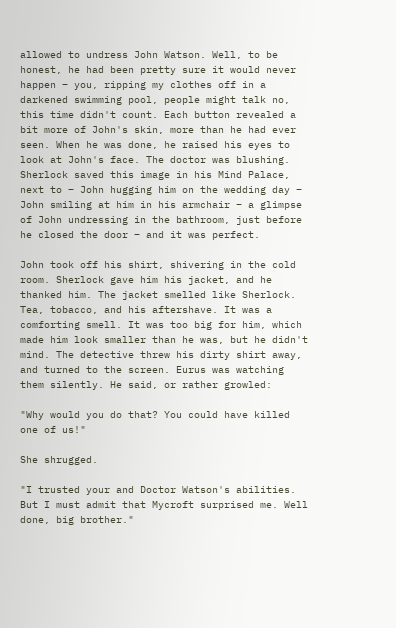allowed to undress John Watson. Well, to be honest, he had been pretty sure it would never happen – you, ripping my clothes off in a darkened swimming pool, people might talk no, this time didn't count. Each button revealed a bit more of John's skin, more than he had ever seen. When he was done, he raised his eyes to look at John's face. The doctor was blushing. Sherlock saved this image in his Mind Palace, next to – John hugging him on the wedding day – John smiling at him in his armchair – a glimpse of John undressing in the bathroom, just before he closed the door – and it was perfect.

John took off his shirt, shivering in the cold room. Sherlock gave him his jacket, and he thanked him. The jacket smelled like Sherlock. Tea, tobacco, and his aftershave. It was a comforting smell. It was too big for him, which made him look smaller than he was, but he didn't mind. The detective threw his dirty shirt away, and turned to the screen. Eurus was watching them silently. He said, or rather growled:

"Why would you do that? You could have killed one of us!"

She shrugged.

"I trusted your and Doctor Watson's abilities. But I must admit that Mycroft surprised me. Well done, big brother."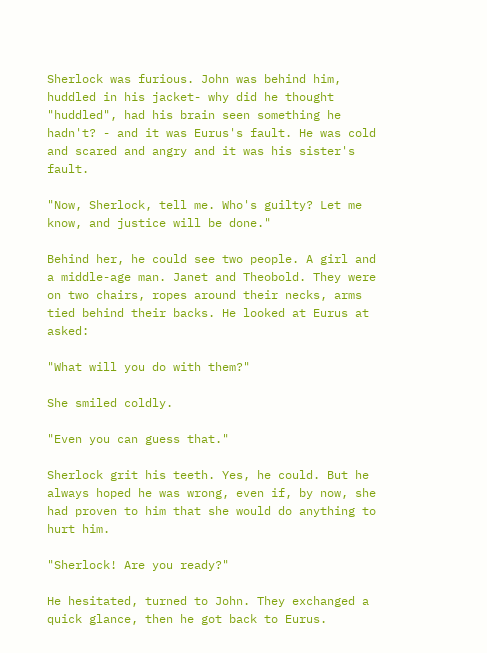Sherlock was furious. John was behind him, huddled in his jacket- why did he thought "huddled", had his brain seen something he hadn't? - and it was Eurus's fault. He was cold and scared and angry and it was his sister's fault.

"Now, Sherlock, tell me. Who's guilty? Let me know, and justice will be done."

Behind her, he could see two people. A girl and a middle-age man. Janet and Theobold. They were on two chairs, ropes around their necks, arms tied behind their backs. He looked at Eurus at asked:

"What will you do with them?"

She smiled coldly.

"Even you can guess that."

Sherlock grit his teeth. Yes, he could. But he always hoped he was wrong, even if, by now, she had proven to him that she would do anything to hurt him.

"Sherlock! Are you ready?"

He hesitated, turned to John. They exchanged a quick glance, then he got back to Eurus.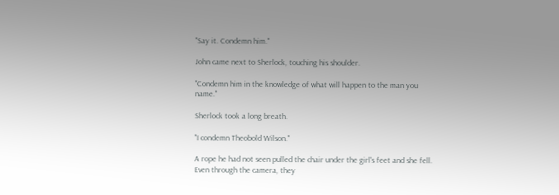"Say it. Condemn him."

John came next to Sherlock, touching his shoulder.

"Condemn him in the knowledge of what will happen to the man you name."

Sherlock took a long breath.

"I condemn Theobold Wilson."

A rope he had not seen pulled the chair under the girl's feet and she fell. Even through the camera, they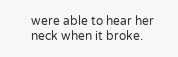were able to hear her neck when it broke.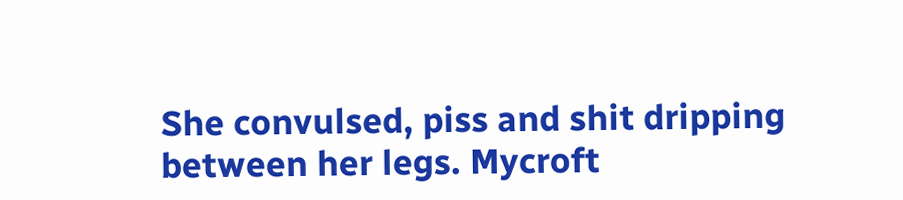She convulsed, piss and shit dripping between her legs. Mycroft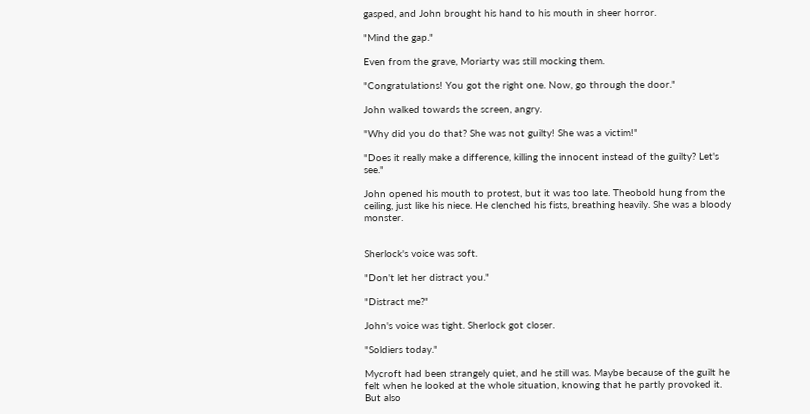gasped, and John brought his hand to his mouth in sheer horror.

"Mind the gap."

Even from the grave, Moriarty was still mocking them.

"Congratulations! You got the right one. Now, go through the door."

John walked towards the screen, angry.

"Why did you do that? She was not guilty! She was a victim!"

"Does it really make a difference, killing the innocent instead of the guilty? Let's see."

John opened his mouth to protest, but it was too late. Theobold hung from the ceiling, just like his niece. He clenched his fists, breathing heavily. She was a bloody monster.


Sherlock's voice was soft.

"Don't let her distract you."

"Distract me?"

John's voice was tight. Sherlock got closer.

"Soldiers today."

Mycroft had been strangely quiet, and he still was. Maybe because of the guilt he felt when he looked at the whole situation, knowing that he partly provoked it. But also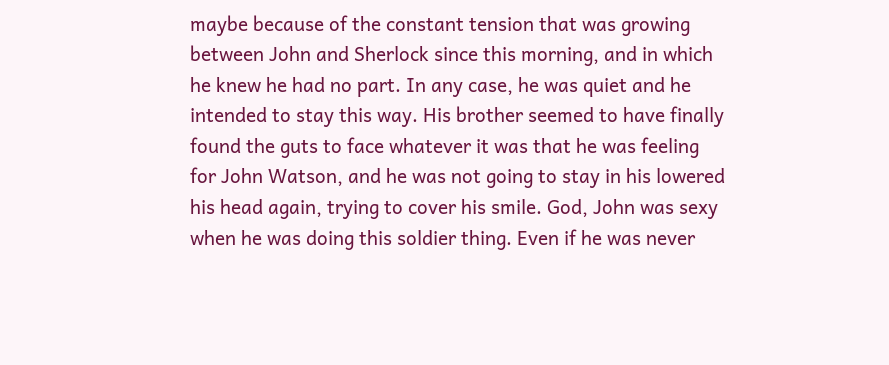maybe because of the constant tension that was growing between John and Sherlock since this morning, and in which he knew he had no part. In any case, he was quiet and he intended to stay this way. His brother seemed to have finally found the guts to face whatever it was that he was feeling for John Watson, and he was not going to stay in his lowered his head again, trying to cover his smile. God, John was sexy when he was doing this soldier thing. Even if he was never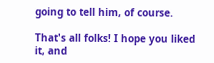going to tell him, of course.

That's all folks! I hope you liked it, and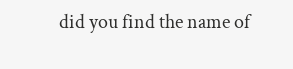did you find the name of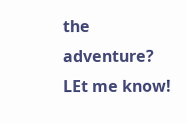the adventure? LEt me know!